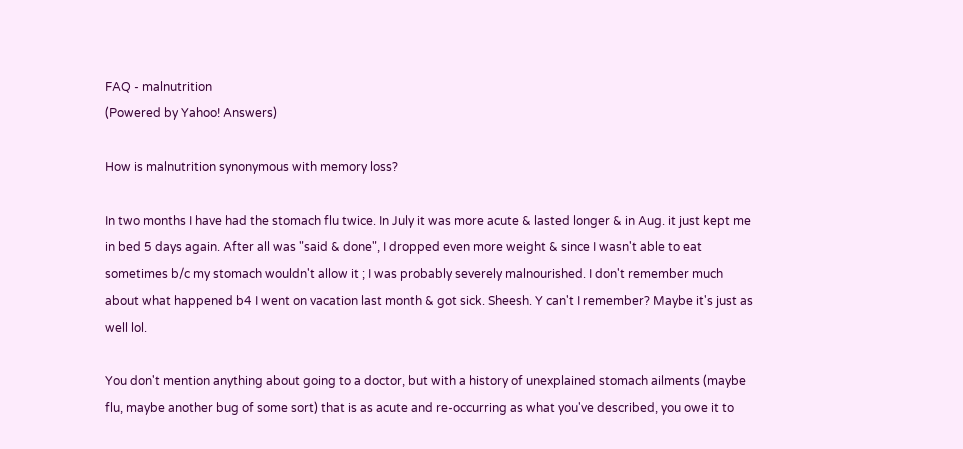FAQ - malnutrition
(Powered by Yahoo! Answers)

How is malnutrition synonymous with memory loss?

In two months I have had the stomach flu twice. In July it was more acute & lasted longer & in Aug. it just kept me in bed 5 days again. After all was "said & done", I dropped even more weight & since I wasn't able to eat sometimes b/c my stomach wouldn't allow it ; I was probably severely malnourished. I don't remember much about what happened b4 I went on vacation last month & got sick. Sheesh. Y can't I remember? Maybe it's just as well lol.

You don't mention anything about going to a doctor, but with a history of unexplained stomach ailments (maybe flu, maybe another bug of some sort) that is as acute and re-occurring as what you've described, you owe it to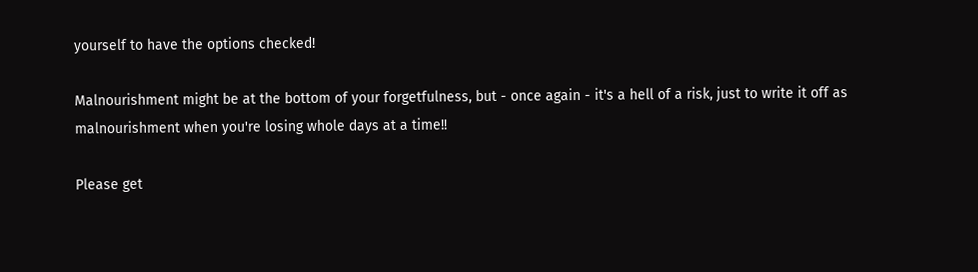yourself to have the options checked!

Malnourishment might be at the bottom of your forgetfulness, but - once again - it's a hell of a risk, just to write it off as malnourishment when you're losing whole days at a time!!

Please get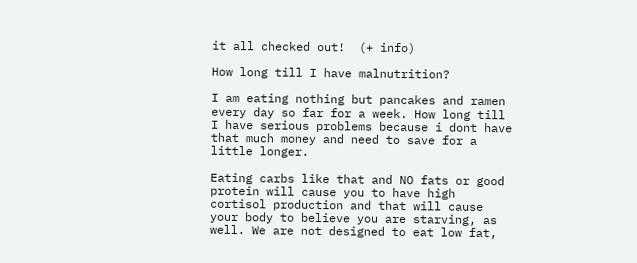it all checked out!  (+ info)

How long till I have malnutrition?

I am eating nothing but pancakes and ramen every day so far for a week. How long till I have serious problems because i dont have that much money and need to save for a little longer.

Eating carbs like that and NO fats or good protein will cause you to have high cortisol production and that will cause your body to believe you are starving, as well. We are not designed to eat low fat,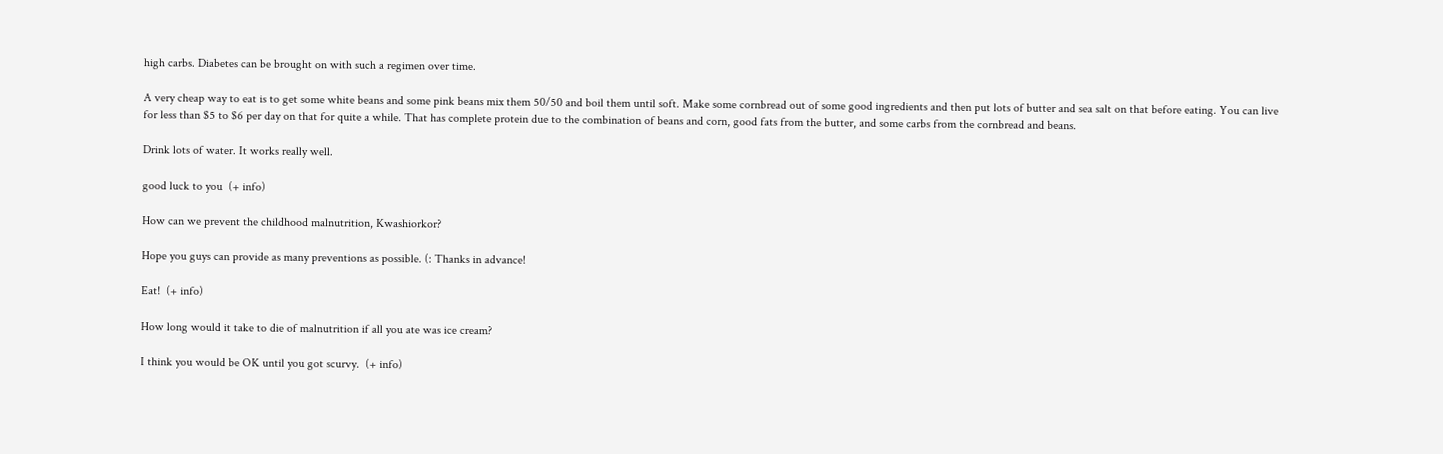high carbs. Diabetes can be brought on with such a regimen over time.

A very cheap way to eat is to get some white beans and some pink beans mix them 50/50 and boil them until soft. Make some cornbread out of some good ingredients and then put lots of butter and sea salt on that before eating. You can live for less than $5 to $6 per day on that for quite a while. That has complete protein due to the combination of beans and corn, good fats from the butter, and some carbs from the cornbread and beans.

Drink lots of water. It works really well.

good luck to you  (+ info)

How can we prevent the childhood malnutrition, Kwashiorkor?

Hope you guys can provide as many preventions as possible. (: Thanks in advance!

Eat!  (+ info)

How long would it take to die of malnutrition if all you ate was ice cream?

I think you would be OK until you got scurvy.  (+ info)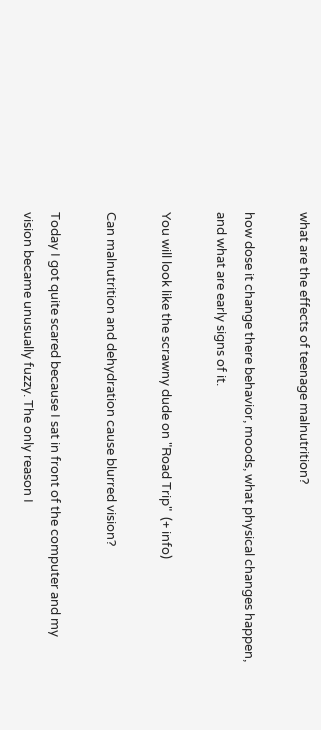what are the effects of teenage malnutrition?

how dose it change there behavior, moods, what physical changes happen, and what are early signs of it.

You will look like the scrawny dude on "Road Trip"  (+ info)

Can malnutrition and dehydration cause blurred vision?

Today I got quite scared because I sat in front of the computer and my vision became unusually fuzzy. The only reason I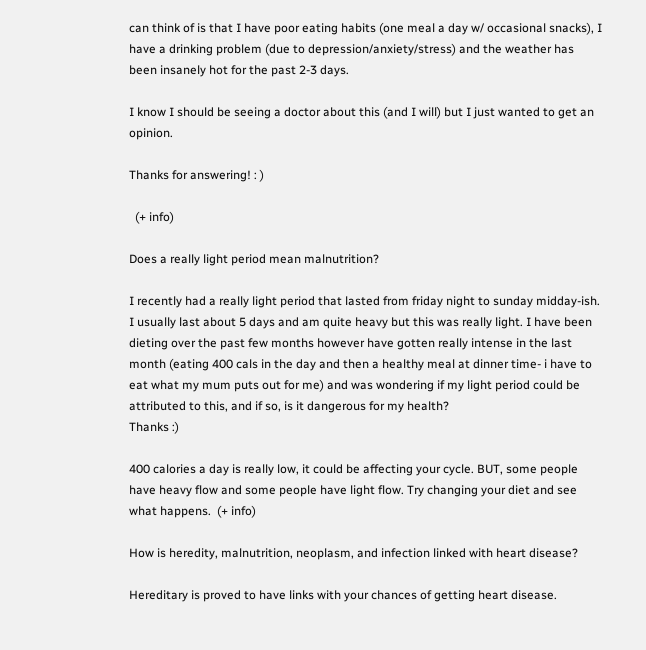can think of is that I have poor eating habits (one meal a day w/ occasional snacks), I have a drinking problem (due to depression/anxiety/stress) and the weather has been insanely hot for the past 2-3 days.

I know I should be seeing a doctor about this (and I will) but I just wanted to get an opinion.

Thanks for answering! : )

  (+ info)

Does a really light period mean malnutrition?

I recently had a really light period that lasted from friday night to sunday midday-ish. I usually last about 5 days and am quite heavy but this was really light. I have been dieting over the past few months however have gotten really intense in the last month (eating 400 cals in the day and then a healthy meal at dinner time- i have to eat what my mum puts out for me) and was wondering if my light period could be attributed to this, and if so, is it dangerous for my health?
Thanks :)

400 calories a day is really low, it could be affecting your cycle. BUT, some people have heavy flow and some people have light flow. Try changing your diet and see what happens.  (+ info)

How is heredity, malnutrition, neoplasm, and infection linked with heart disease?

Hereditary is proved to have links with your chances of getting heart disease.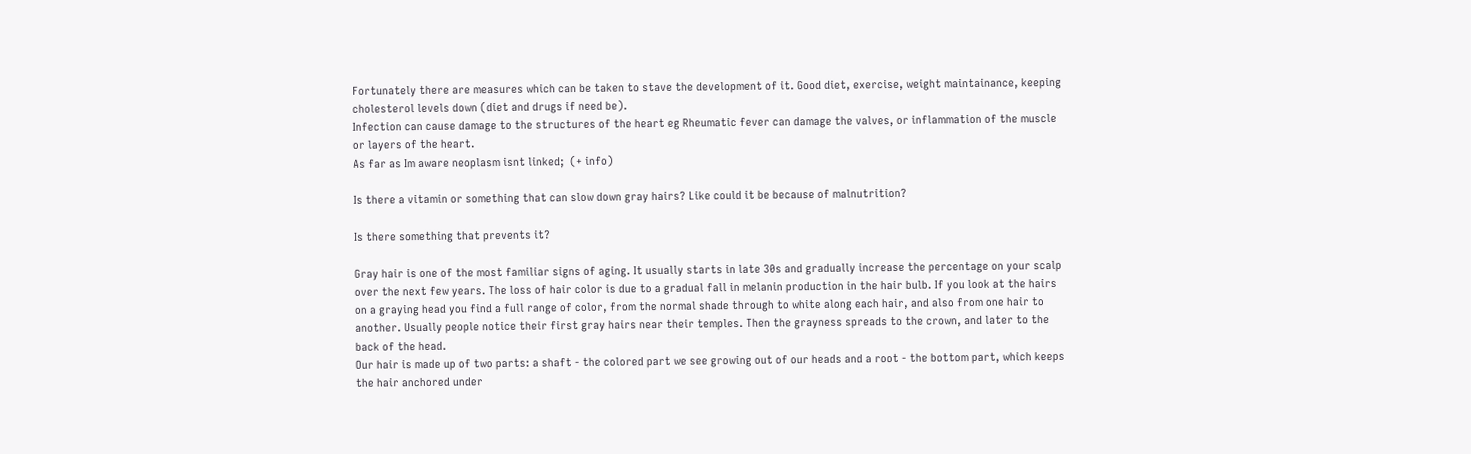Fortunately there are measures which can be taken to stave the development of it. Good diet, exercise, weight maintainance, keeping cholesterol levels down (diet and drugs if need be).
Infection can cause damage to the structures of the heart eg Rheumatic fever can damage the valves, or inflammation of the muscle or layers of the heart.
As far as Im aware neoplasm isnt linked;  (+ info)

Is there a vitamin or something that can slow down gray hairs? Like could it be because of malnutrition?

Is there something that prevents it?

Gray hair is one of the most familiar signs of aging. It usually starts in late 30s and gradually increase the percentage on your scalp over the next few years. The loss of hair color is due to a gradual fall in melanin production in the hair bulb. If you look at the hairs on a graying head you find a full range of color, from the normal shade through to white along each hair, and also from one hair to another. Usually people notice their first gray hairs near their temples. Then the grayness spreads to the crown, and later to the back of the head.
Our hair is made up of two parts: a shaft - the colored part we see growing out of our heads and a root - the bottom part, which keeps the hair anchored under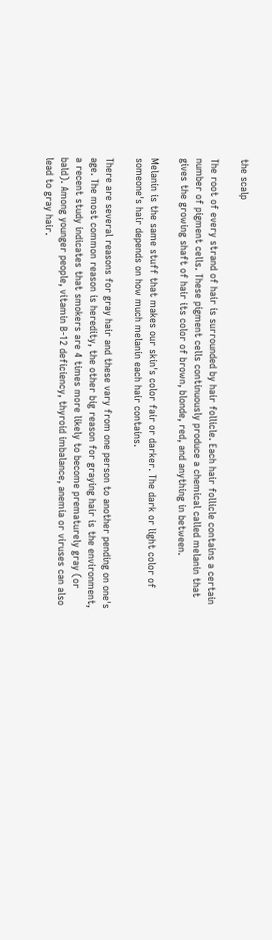the scalp

The root of every strand of hair is surrounded by hair follicle. Each hair follicle contains a certain number of pigment cells. These pigment cells continuously produce a chemical called melanin that gives the growing shaft of hair its color of brown, blonde, red, and anything in between.

Melanin is the same stuff that makes our skin's color fair or darker. The dark or light color of someone's hair depends on how much melanin each hair contains.

There are several reasons for gray hair and these vary from one person to another pending on one's age. The most common reason is heredity, the other big reason for graying hair is the environment, a recent study indicates that smokers are 4 times more likely to become prematurely gray (or bald). Among younger people, vitamin B-12 deficiency, thyroid imbalance, anemia or viruses can also lead to gray hair.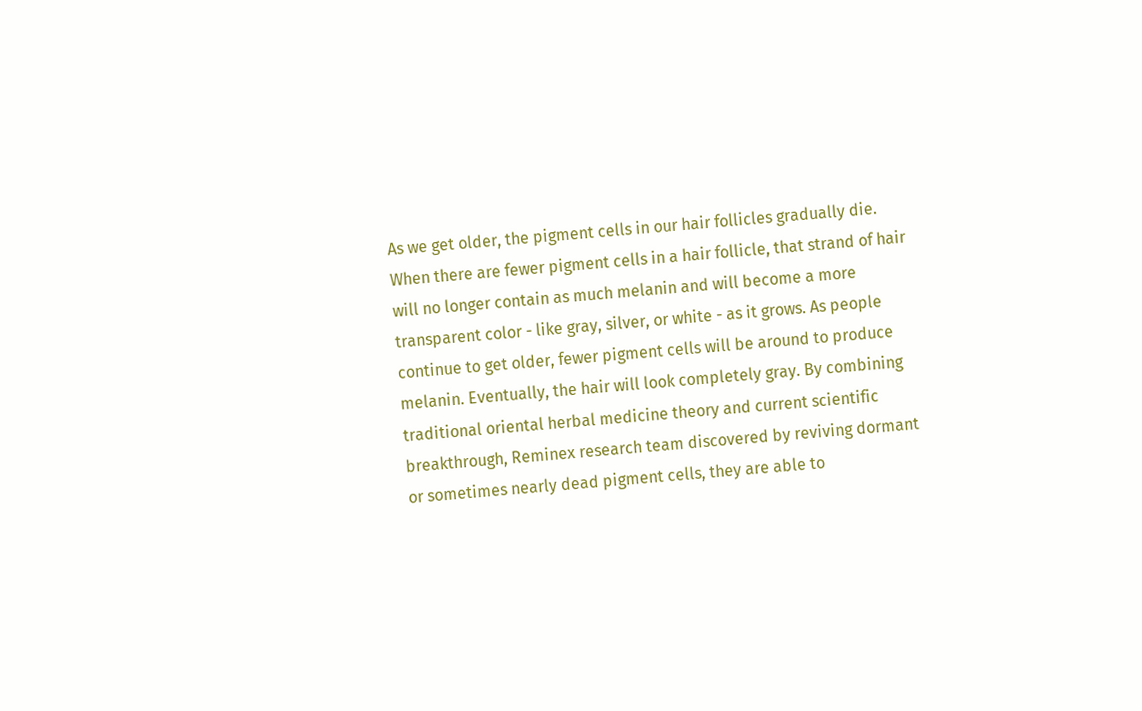As we get older, the pigment cells in our hair follicles gradually die. When there are fewer pigment cells in a hair follicle, that strand of hair will no longer contain as much melanin and will become a more transparent color - like gray, silver, or white - as it grows. As people continue to get older, fewer pigment cells will be around to produce melanin. Eventually, the hair will look completely gray. By combining traditional oriental herbal medicine theory and current scientific breakthrough, Reminex research team discovered by reviving dormant or sometimes nearly dead pigment cells, they are able to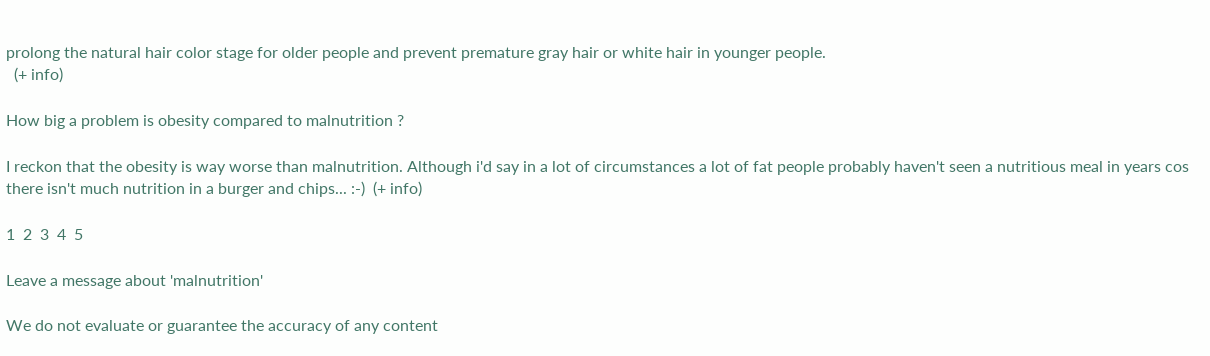prolong the natural hair color stage for older people and prevent premature gray hair or white hair in younger people.
  (+ info)

How big a problem is obesity compared to malnutrition ?

I reckon that the obesity is way worse than malnutrition. Although i'd say in a lot of circumstances a lot of fat people probably haven't seen a nutritious meal in years cos there isn't much nutrition in a burger and chips... :-)  (+ info)

1  2  3  4  5

Leave a message about 'malnutrition'

We do not evaluate or guarantee the accuracy of any content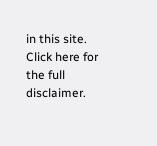in this site. Click here for the full disclaimer.